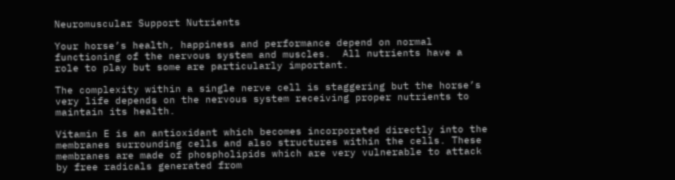Neuromuscular Support Nutrients

Your horse’s health, happiness and performance depend on normal functioning of the nervous system and muscles.  All nutrients have a role to play but some are particularly important.

The complexity within a single nerve cell is staggering but the horse’s very life depends on the nervous system receiving proper nutrients to maintain its health.

Vitamin E is an antioxidant which becomes incorporated directly into the membranes surrounding cells and also structures within the cells. These membranes are made of phospholipids which are very vulnerable to attack by free radicals generated from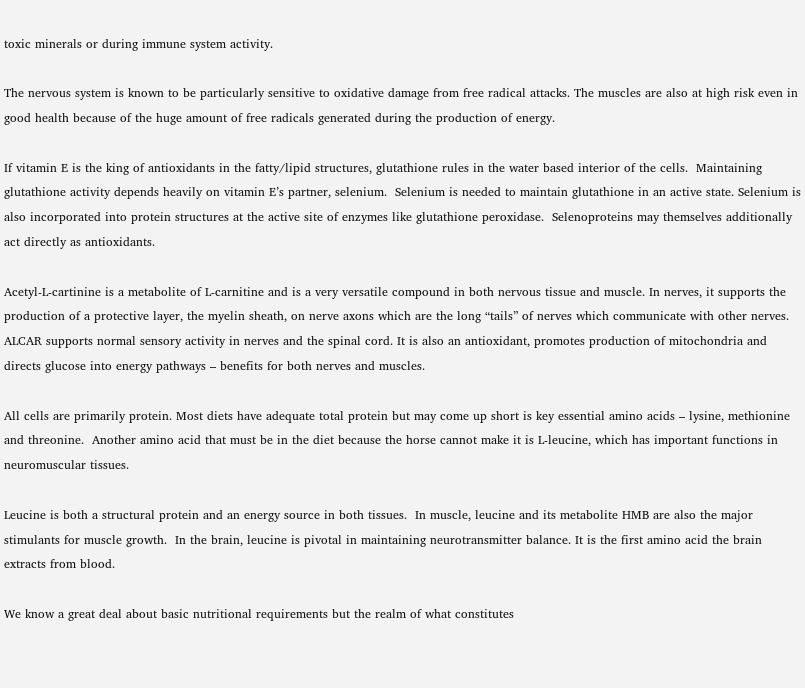toxic minerals or during immune system activity.

The nervous system is known to be particularly sensitive to oxidative damage from free radical attacks. The muscles are also at high risk even in good health because of the huge amount of free radicals generated during the production of energy.

If vitamin E is the king of antioxidants in the fatty/lipid structures, glutathione rules in the water based interior of the cells.  Maintaining glutathione activity depends heavily on vitamin E’s partner, selenium.  Selenium is needed to maintain glutathione in an active state. Selenium is also incorporated into protein structures at the active site of enzymes like glutathione peroxidase.  Selenoproteins may themselves additionally act directly as antioxidants.

Acetyl-L-cartinine is a metabolite of L-carnitine and is a very versatile compound in both nervous tissue and muscle. In nerves, it supports the production of a protective layer, the myelin sheath, on nerve axons which are the long “tails” of nerves which communicate with other nerves.  ALCAR supports normal sensory activity in nerves and the spinal cord. It is also an antioxidant, promotes production of mitochondria and directs glucose into energy pathways – benefits for both nerves and muscles.

All cells are primarily protein. Most diets have adequate total protein but may come up short is key essential amino acids – lysine, methionine and threonine.  Another amino acid that must be in the diet because the horse cannot make it is L-leucine, which has important functions in neuromuscular tissues.

Leucine is both a structural protein and an energy source in both tissues.  In muscle, leucine and its metabolite HMB are also the major stimulants for muscle growth.  In the brain, leucine is pivotal in maintaining neurotransmitter balance. It is the first amino acid the brain extracts from blood.

We know a great deal about basic nutritional requirements but the realm of what constitutes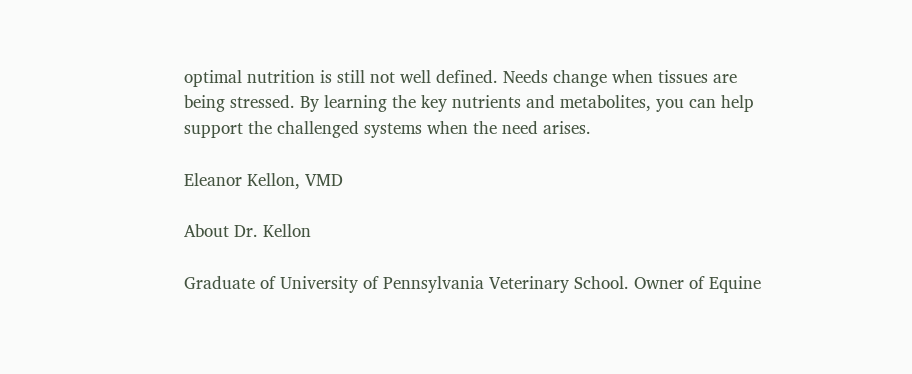optimal nutrition is still not well defined. Needs change when tissues are being stressed. By learning the key nutrients and metabolites, you can help support the challenged systems when the need arises.

Eleanor Kellon, VMD

About Dr. Kellon

Graduate of University of Pennsylvania Veterinary School. Owner of Equine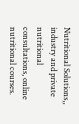Nutritional Solutions,, industry and private nutritional consultations, online nutritional courses.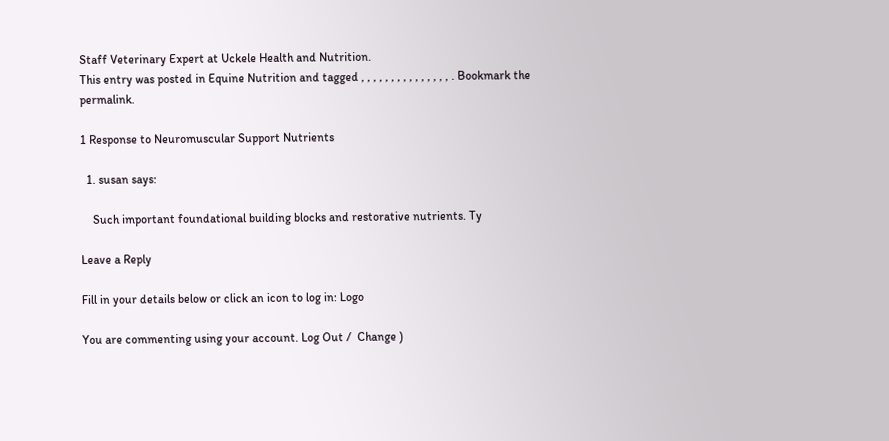Staff Veterinary Expert at Uckele Health and Nutrition.
This entry was posted in Equine Nutrition and tagged , , , , , , , , , , , , , , , . Bookmark the permalink.

1 Response to Neuromuscular Support Nutrients

  1. susan says:

    Such important foundational building blocks and restorative nutrients. Ty

Leave a Reply

Fill in your details below or click an icon to log in: Logo

You are commenting using your account. Log Out /  Change )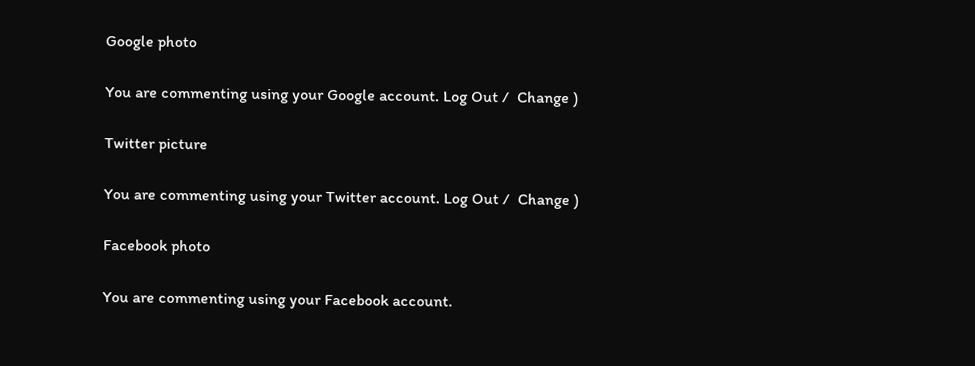Google photo

You are commenting using your Google account. Log Out /  Change )

Twitter picture

You are commenting using your Twitter account. Log Out /  Change )

Facebook photo

You are commenting using your Facebook account.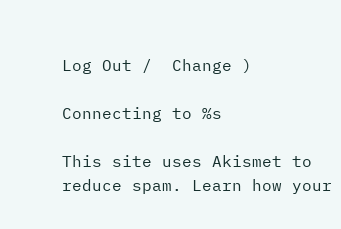Log Out /  Change )

Connecting to %s

This site uses Akismet to reduce spam. Learn how your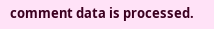comment data is processed.